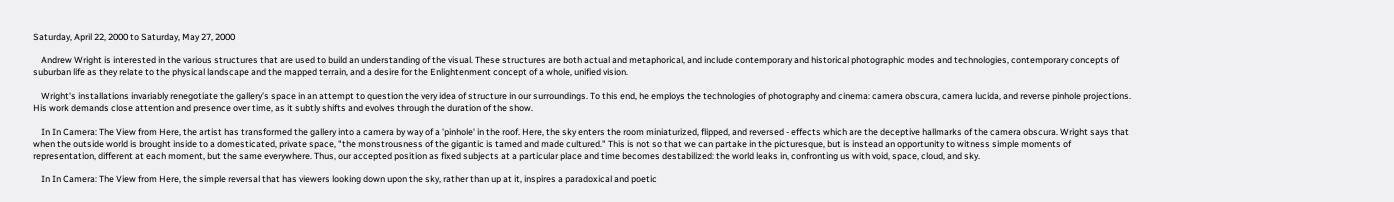Saturday, April 22, 2000 to Saturday, May 27, 2000

    Andrew Wright is interested in the various structures that are used to build an understanding of the visual. These structures are both actual and metaphorical, and include contemporary and historical photographic modes and technologies, contemporary concepts of suburban life as they relate to the physical landscape and the mapped terrain, and a desire for the Enlightenment concept of a whole, unified vision.

    Wright's installations invariably renegotiate the gallery's space in an attempt to question the very idea of structure in our surroundings. To this end, he employs the technologies of photography and cinema: camera obscura, camera lucida, and reverse pinhole projections. His work demands close attention and presence over time, as it subtly shifts and evolves through the duration of the show.

    In In Camera: The View from Here, the artist has transformed the gallery into a camera by way of a 'pinhole' in the roof. Here, the sky enters the room miniaturized, flipped, and reversed - effects which are the deceptive hallmarks of the camera obscura. Wright says that when the outside world is brought inside to a domesticated, private space, "the monstrousness of the gigantic is tamed and made cultured." This is not so that we can partake in the picturesque, but is instead an opportunity to witness simple moments of representation, different at each moment, but the same everywhere. Thus, our accepted position as fixed subjects at a particular place and time becomes destabilized: the world leaks in, confronting us with void, space, cloud, and sky.

    In In Camera: The View from Here, the simple reversal that has viewers looking down upon the sky, rather than up at it, inspires a paradoxical and poetic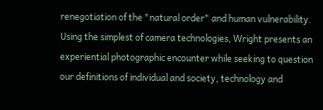renegotiation of the "natural order" and human vulnerability. Using the simplest of camera technologies, Wright presents an experiential photographic encounter while seeking to question our definitions of individual and society, technology and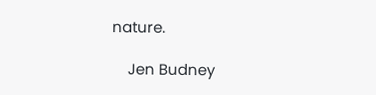nature.

    Jen Budney